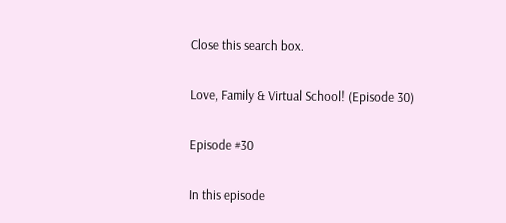Close this search box.

Love, Family & Virtual School! (Episode 30)

Episode #30

In this episode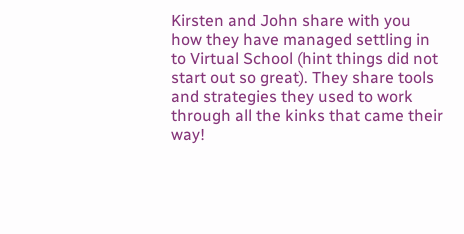Kirsten and John share with you how they have managed settling in to Virtual School (hint things did not start out so great). They share tools and strategies they used to work through all the kinks that came their way!